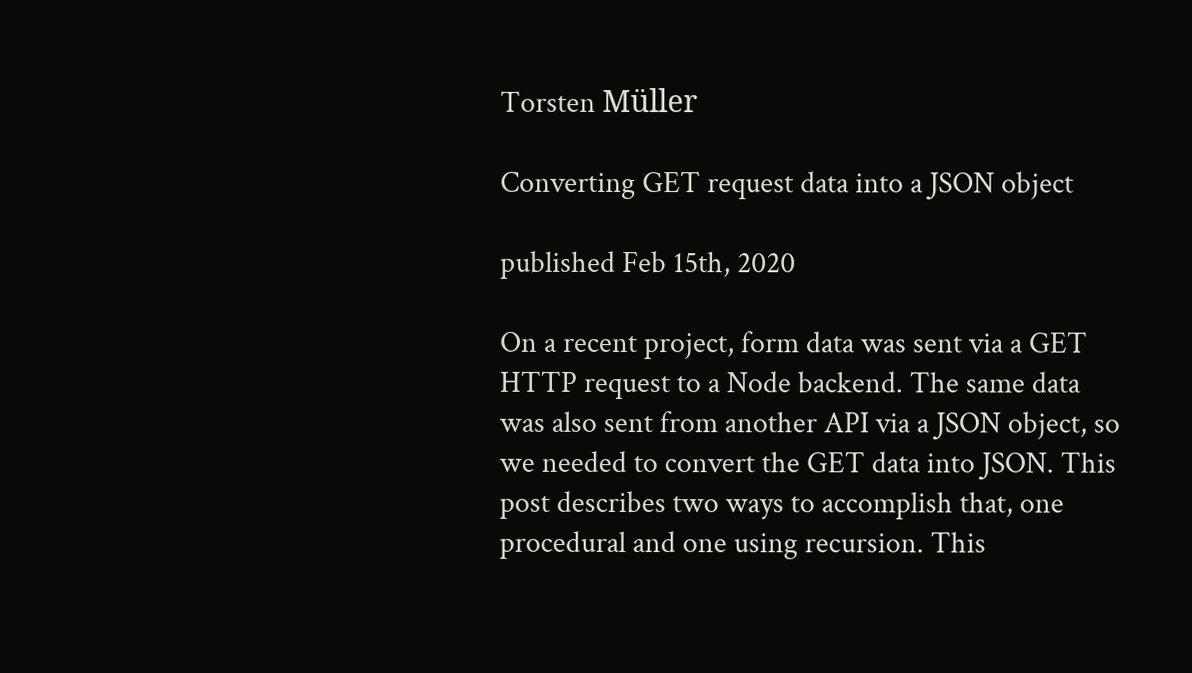Torsten Müller

Converting GET request data into a JSON object

published Feb 15th, 2020

On a recent project, form data was sent via a GET HTTP request to a Node backend. The same data was also sent from another API via a JSON object, so we needed to convert the GET data into JSON. This post describes two ways to accomplish that, one procedural and one using recursion. This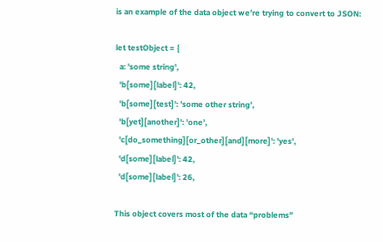is an example of the data object we’re trying to convert to JSON:

let testObject = {
  a: 'some string',
  'b[some][label]': 42,
  'b[some][test]': 'some other string',
  'b[yet][another]': 'one',
  'c[do_something][or_other][and][more]': 'yes',
  'd[some][label]': 42,
  'd[some][label]': 26,

This object covers most of the data “problems”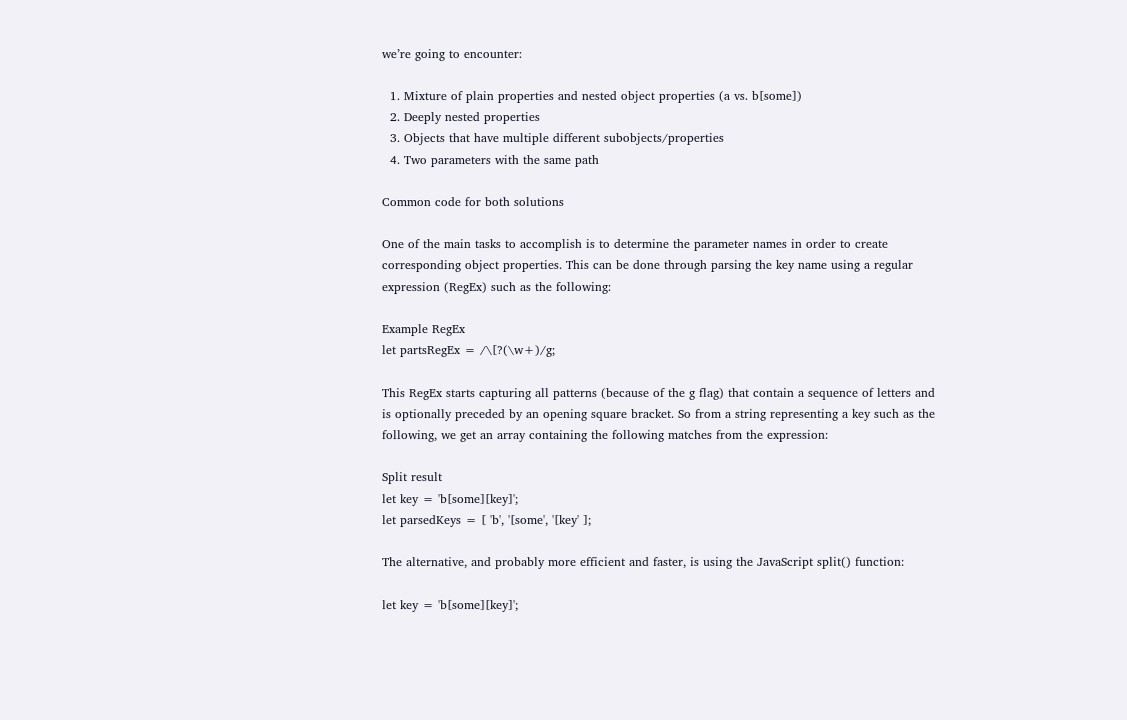we’re going to encounter:

  1. Mixture of plain properties and nested object properties (a vs. b[some])
  2. Deeply nested properties
  3. Objects that have multiple different subobjects/properties
  4. Two parameters with the same path

Common code for both solutions

One of the main tasks to accomplish is to determine the parameter names in order to create corresponding object properties. This can be done through parsing the key name using a regular expression (RegEx) such as the following:

Example RegEx
let partsRegEx = /\[?(\w+)/g;

This RegEx starts capturing all patterns (because of the g flag) that contain a sequence of letters and is optionally preceded by an opening square bracket. So from a string representing a key such as the following, we get an array containing the following matches from the expression:

Split result
let key = 'b[some][key]';
let parsedKeys = [ 'b', '[some', '[key' ];

The alternative, and probably more efficient and faster, is using the JavaScript split() function:

let key = 'b[some][key]';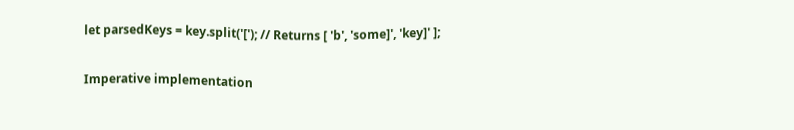let parsedKeys = key.split('['); // Returns [ 'b', 'some]', 'key]' ];

Imperative implementation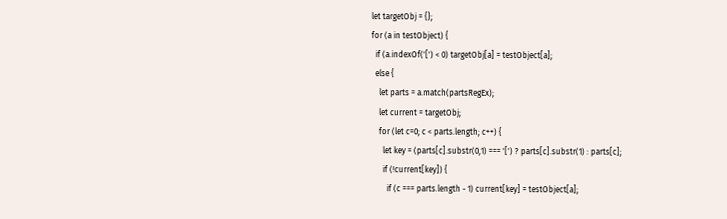let targetObj = {};
for (a in testObject) {
  if (a.indexOf('[') < 0) targetObj[a] = testObject[a];
  else {
    let parts = a.match(partsRegEx);
    let current = targetObj;
    for (let c=0; c < parts.length; c++) {
      let key = (parts[c].substr(0,1) === '[') ? parts[c].substr(1) : parts[c];
      if (!current[key]) {
        if (c === parts.length - 1) current[key] = testObject[a];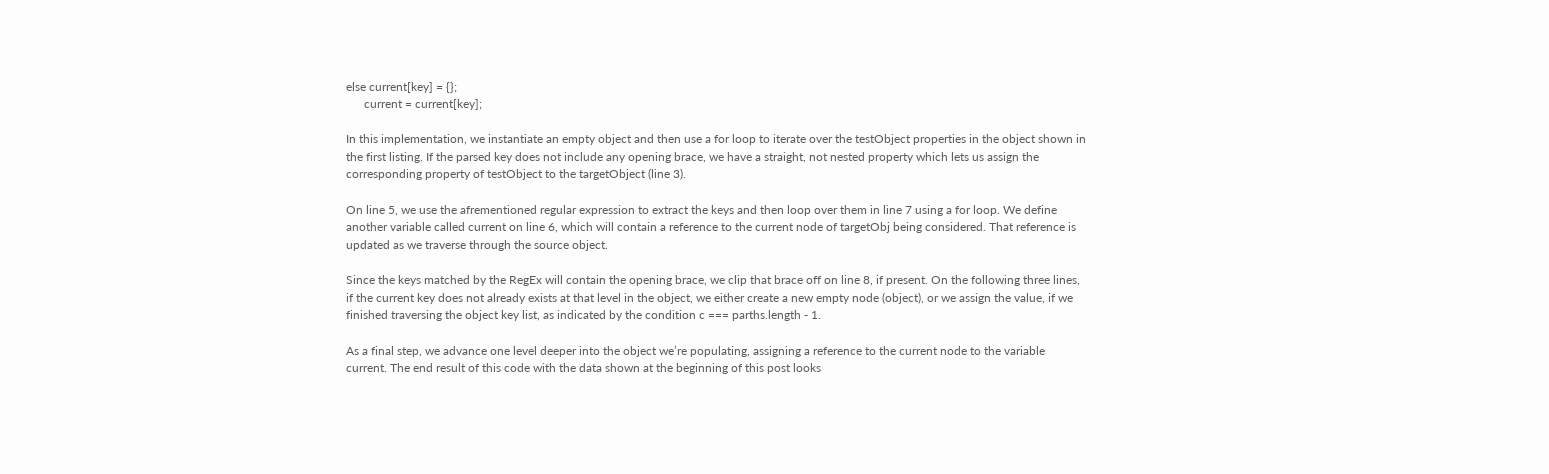else current[key] = {};
      current = current[key];

In this implementation, we instantiate an empty object and then use a for loop to iterate over the testObject properties in the object shown in the first listing. If the parsed key does not include any opening brace, we have a straight, not nested property which lets us assign the corresponding property of testObject to the targetObject (line 3).

On line 5, we use the afrementioned regular expression to extract the keys and then loop over them in line 7 using a for loop. We define another variable called current on line 6, which will contain a reference to the current node of targetObj being considered. That reference is updated as we traverse through the source object.

Since the keys matched by the RegEx will contain the opening brace, we clip that brace off on line 8, if present. On the following three lines, if the current key does not already exists at that level in the object, we either create a new empty node (object), or we assign the value, if we finished traversing the object key list, as indicated by the condition c === parths.length - 1.

As a final step, we advance one level deeper into the object we’re populating, assigning a reference to the current node to the variable current. The end result of this code with the data shown at the beginning of this post looks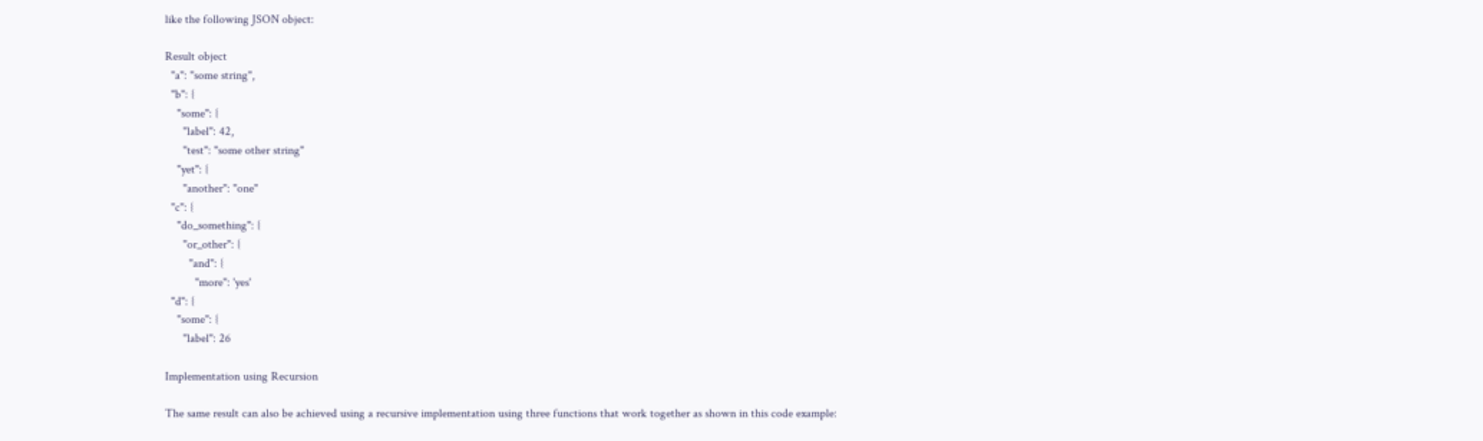like the following JSON object:

Result object
  "a": "some string",
  "b": {
    "some": {
      "label": 42,
      "test": "some other string"
    "yet": {
      "another": "one"
  "c": {
    "do_something": {
      "or_other": {
        "and": {
          "more": 'yes'
  "d": {
    "some": {
      "label": 26

Implementation using Recursion

The same result can also be achieved using a recursive implementation using three functions that work together as shown in this code example: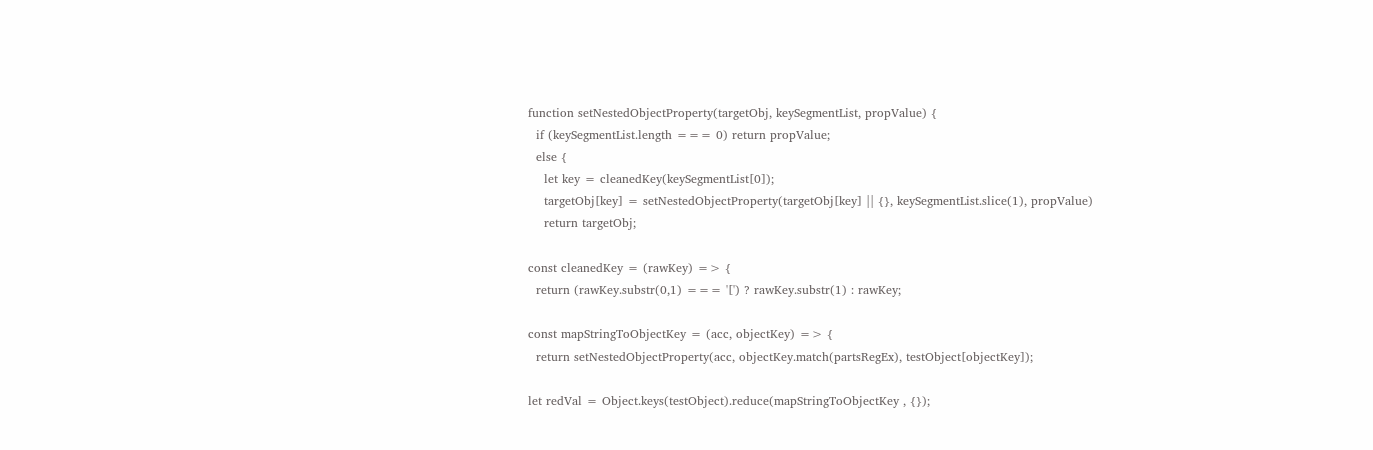function setNestedObjectProperty(targetObj, keySegmentList, propValue) {
  if (keySegmentList.length === 0) return propValue;
  else {
    let key = cleanedKey(keySegmentList[0]);
    targetObj[key] = setNestedObjectProperty(targetObj[key] || {}, keySegmentList.slice(1), propValue)
    return targetObj;

const cleanedKey = (rawKey) => {
  return (rawKey.substr(0,1) === '[') ? rawKey.substr(1) : rawKey;

const mapStringToObjectKey = (acc, objectKey) => {
  return setNestedObjectProperty(acc, objectKey.match(partsRegEx), testObject[objectKey]);

let redVal = Object.keys(testObject).reduce(mapStringToObjectKey , {});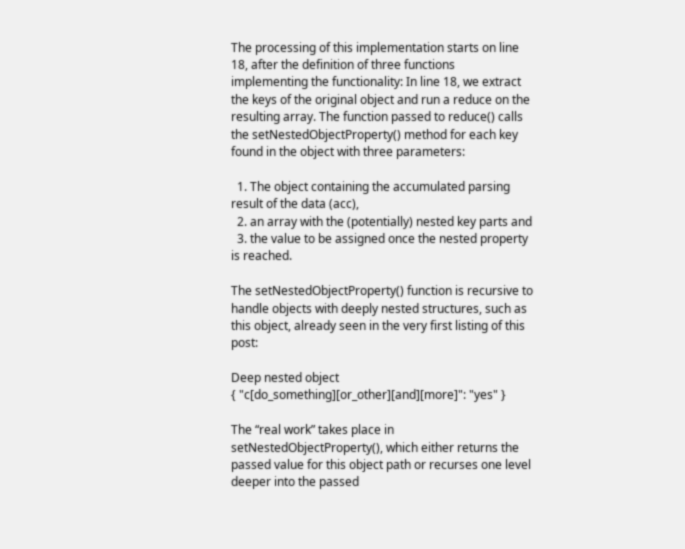The processing of this implementation starts on line 18, after the definition of three functions implementing the functionality: In line 18, we extract the keys of the original object and run a reduce on the resulting array. The function passed to reduce() calls the setNestedObjectProperty() method for each key found in the object with three parameters:

  1. The object containing the accumulated parsing result of the data (acc),
  2. an array with the (potentially) nested key parts and
  3. the value to be assigned once the nested property is reached.

The setNestedObjectProperty() function is recursive to handle objects with deeply nested structures, such as this object, already seen in the very first listing of this post:

Deep nested object
{ "c[do_something][or_other][and][more]": "yes" }

The “real work” takes place in setNestedObjectProperty(), which either returns the passed value for this object path or recurses one level deeper into the passed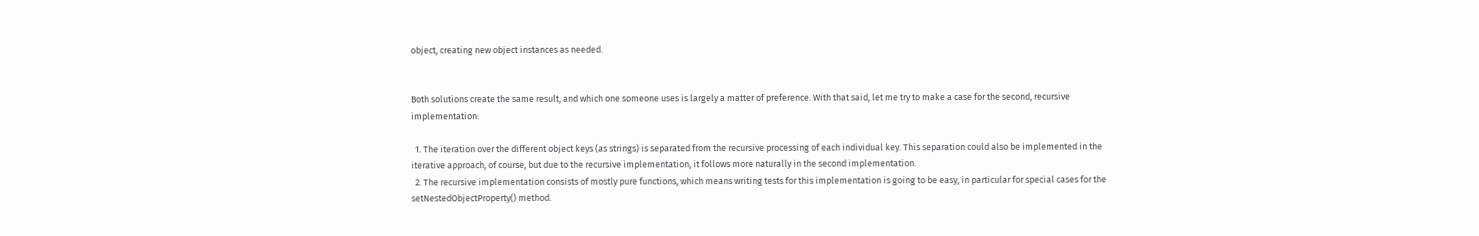object, creating new object instances as needed.


Both solutions create the same result, and which one someone uses is largely a matter of preference. With that said, let me try to make a case for the second, recursive implementation:

  1. The iteration over the different object keys (as strings) is separated from the recursive processing of each individual key. This separation could also be implemented in the iterative approach, of course, but due to the recursive implementation, it follows more naturally in the second implementation.
  2. The recursive implementation consists of mostly pure functions, which means writing tests for this implementation is going to be easy, in particular for special cases for the setNestedObjectProperty() method.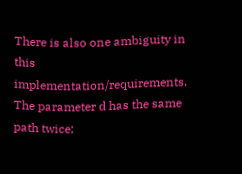There is also one ambiguity in this implementation/requirements. The parameter d has the same path twice: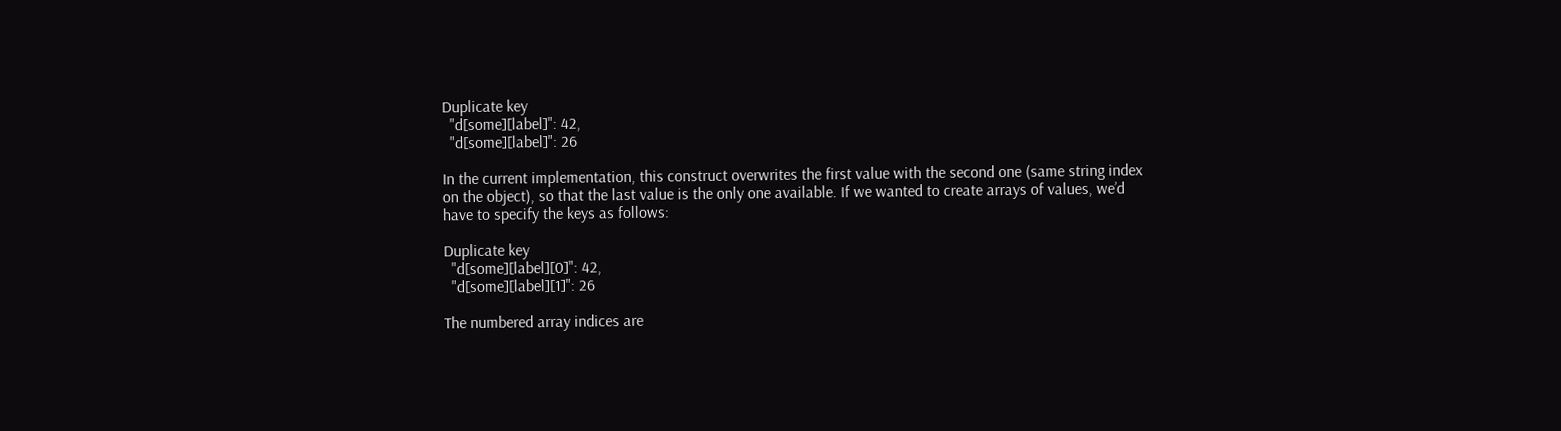Duplicate key
  "d[some][label]": 42,
  "d[some][label]": 26

In the current implementation, this construct overwrites the first value with the second one (same string index on the object), so that the last value is the only one available. If we wanted to create arrays of values, we’d have to specify the keys as follows:

Duplicate key
  "d[some][label][0]": 42,
  "d[some][label][1]": 26

The numbered array indices are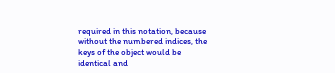required in this notation, because without the numbered indices, the keys of the object would be identical and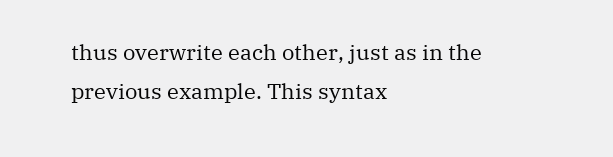thus overwrite each other, just as in the previous example. This syntax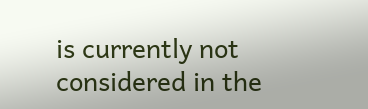is currently not considered in the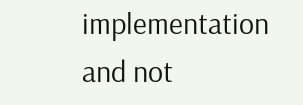implementation and not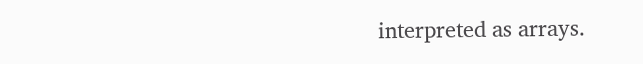interpreted as arrays.